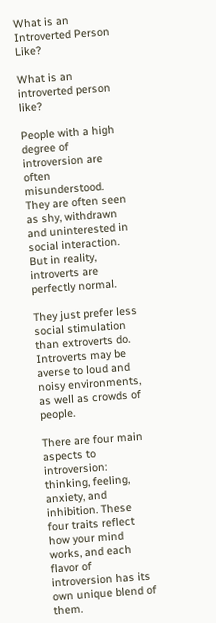What is an Introverted Person Like?

What is an introverted person like?

People with a high degree of introversion are often misunderstood. They are often seen as shy, withdrawn and uninterested in social interaction. But in reality, introverts are perfectly normal.

They just prefer less social stimulation than extroverts do. Introverts may be averse to loud and noisy environments, as well as crowds of people.

There are four main aspects to introversion: thinking, feeling, anxiety, and inhibition. These four traits reflect how your mind works, and each flavor of introversion has its own unique blend of them.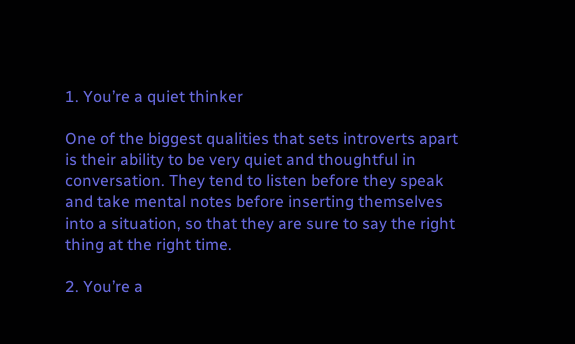1. You’re a quiet thinker

One of the biggest qualities that sets introverts apart is their ability to be very quiet and thoughtful in conversation. They tend to listen before they speak and take mental notes before inserting themselves into a situation, so that they are sure to say the right thing at the right time.

2. You’re a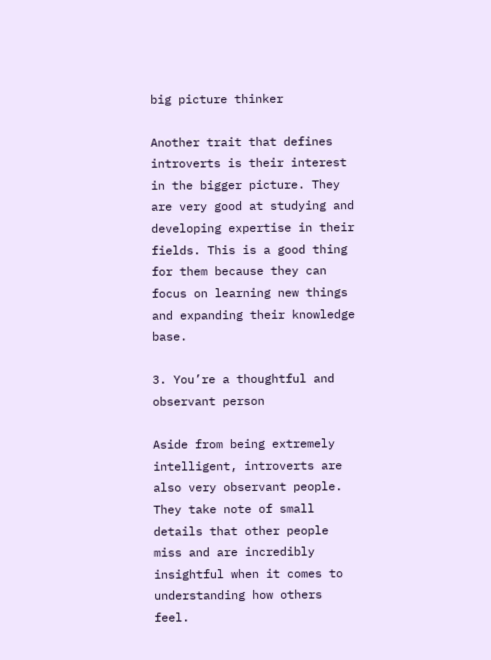big picture thinker

Another trait that defines introverts is their interest in the bigger picture. They are very good at studying and developing expertise in their fields. This is a good thing for them because they can focus on learning new things and expanding their knowledge base.

3. You’re a thoughtful and observant person

Aside from being extremely intelligent, introverts are also very observant people. They take note of small details that other people miss and are incredibly insightful when it comes to understanding how others feel.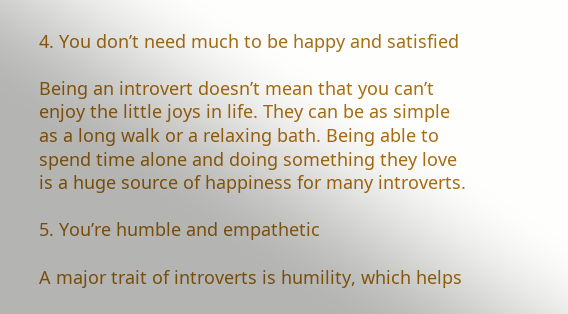4. You don’t need much to be happy and satisfied

Being an introvert doesn’t mean that you can’t enjoy the little joys in life. They can be as simple as a long walk or a relaxing bath. Being able to spend time alone and doing something they love is a huge source of happiness for many introverts.

5. You’re humble and empathetic

A major trait of introverts is humility, which helps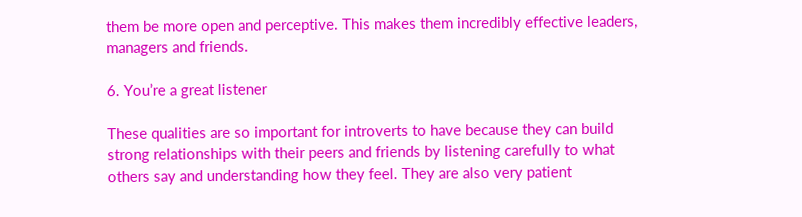them be more open and perceptive. This makes them incredibly effective leaders, managers and friends.

6. You’re a great listener

These qualities are so important for introverts to have because they can build strong relationships with their peers and friends by listening carefully to what others say and understanding how they feel. They are also very patient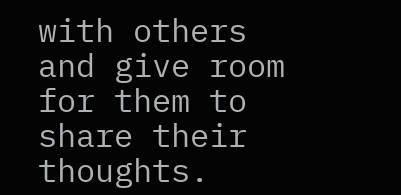with others and give room for them to share their thoughts.